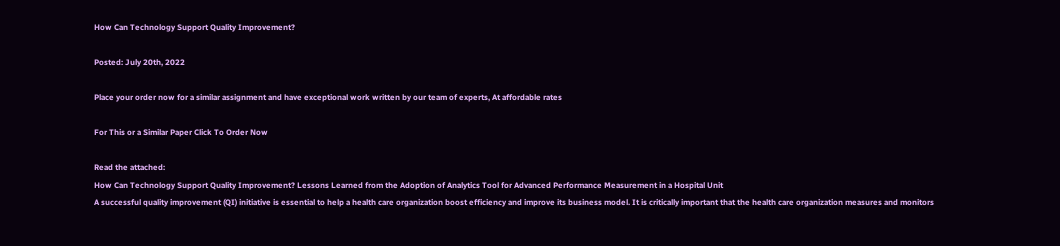How Can Technology Support Quality Improvement?

Posted: July 20th, 2022

Place your order now for a similar assignment and have exceptional work written by our team of experts, At affordable rates

For This or a Similar Paper Click To Order Now

Read the attached:
How Can Technology Support Quality Improvement? Lessons Learned from the Adoption of Analytics Tool for Advanced Performance Measurement in a Hospital Unit
A successful quality improvement (QI) initiative is essential to help a health care organization boost efficiency and improve its business model. It is critically important that the health care organization measures and monitors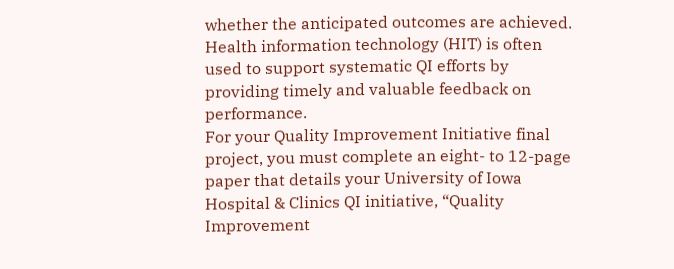whether the anticipated outcomes are achieved. Health information technology (HIT) is often used to support systematic QI efforts by providing timely and valuable feedback on performance.
For your Quality Improvement Initiative final project, you must complete an eight- to 12-page paper that details your University of Iowa Hospital & Clinics QI initiative, “Quality Improvement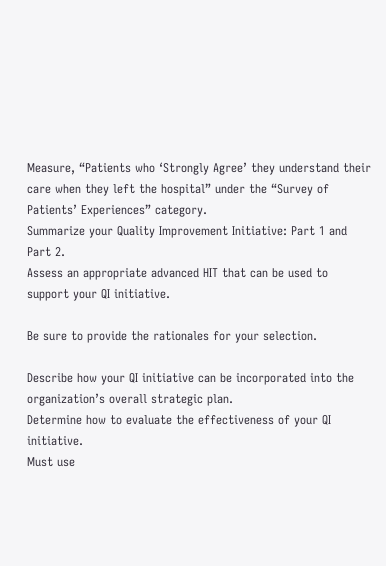Measure, “Patients who ‘Strongly Agree’ they understand their care when they left the hospital” under the “Survey of Patients’ Experiences” category.
Summarize your Quality Improvement Initiative: Part 1 and Part 2.
Assess an appropriate advanced HIT that can be used to support your QI initiative.

Be sure to provide the rationales for your selection.

Describe how your QI initiative can be incorporated into the organization’s overall strategic plan.
Determine how to evaluate the effectiveness of your QI initiative.
Must use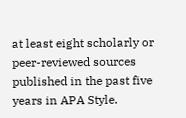at least eight scholarly or peer-reviewed sources published in the past five years in APA Style.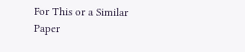For This or a Similar Paper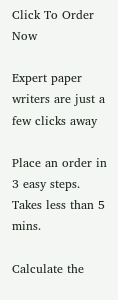Click To Order Now

Expert paper writers are just a few clicks away

Place an order in 3 easy steps. Takes less than 5 mins.

Calculate the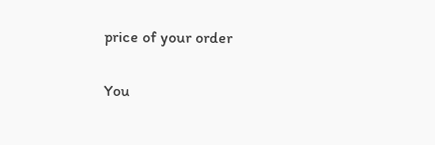price of your order

You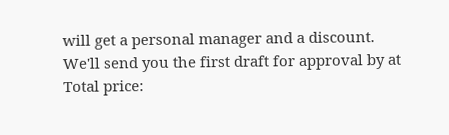will get a personal manager and a discount.
We'll send you the first draft for approval by at
Total price: